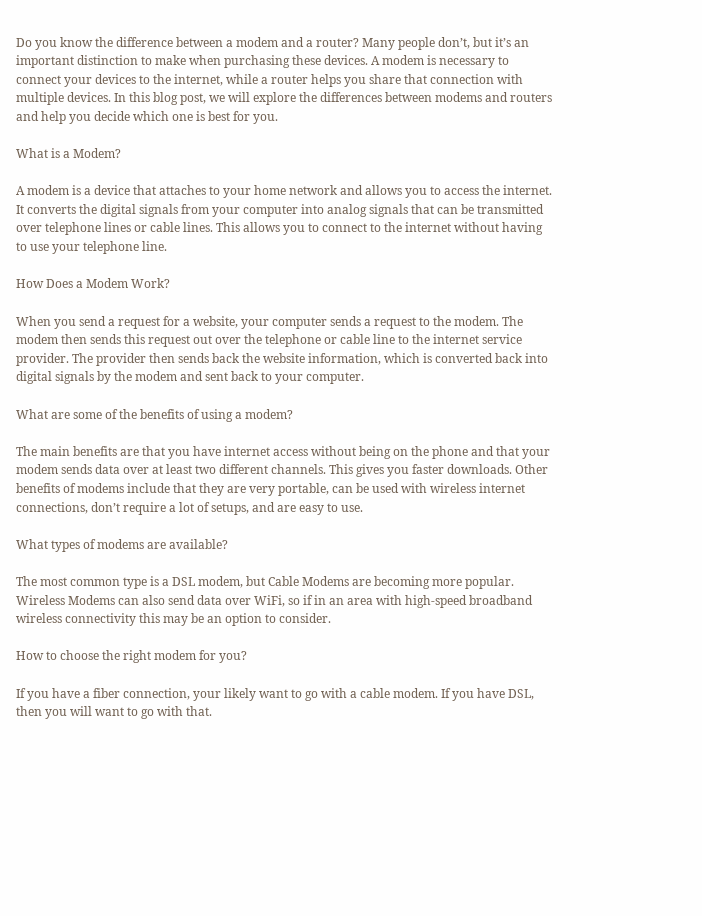Do you know the difference between a modem and a router? Many people don’t, but it’s an important distinction to make when purchasing these devices. A modem is necessary to connect your devices to the internet, while a router helps you share that connection with multiple devices. In this blog post, we will explore the differences between modems and routers and help you decide which one is best for you.

What is a Modem?

A modem is a device that attaches to your home network and allows you to access the internet. It converts the digital signals from your computer into analog signals that can be transmitted over telephone lines or cable lines. This allows you to connect to the internet without having to use your telephone line.

How Does a Modem Work?

When you send a request for a website, your computer sends a request to the modem. The modem then sends this request out over the telephone or cable line to the internet service provider. The provider then sends back the website information, which is converted back into digital signals by the modem and sent back to your computer.

What are some of the benefits of using a modem?

The main benefits are that you have internet access without being on the phone and that your modem sends data over at least two different channels. This gives you faster downloads. Other benefits of modems include that they are very portable, can be used with wireless internet connections, don’t require a lot of setups, and are easy to use.

What types of modems are available?

The most common type is a DSL modem, but Cable Modems are becoming more popular. Wireless Modems can also send data over WiFi, so if in an area with high-speed broadband wireless connectivity this may be an option to consider.

How to choose the right modem for you?

If you have a fiber connection, your likely want to go with a cable modem. If you have DSL, then you will want to go with that.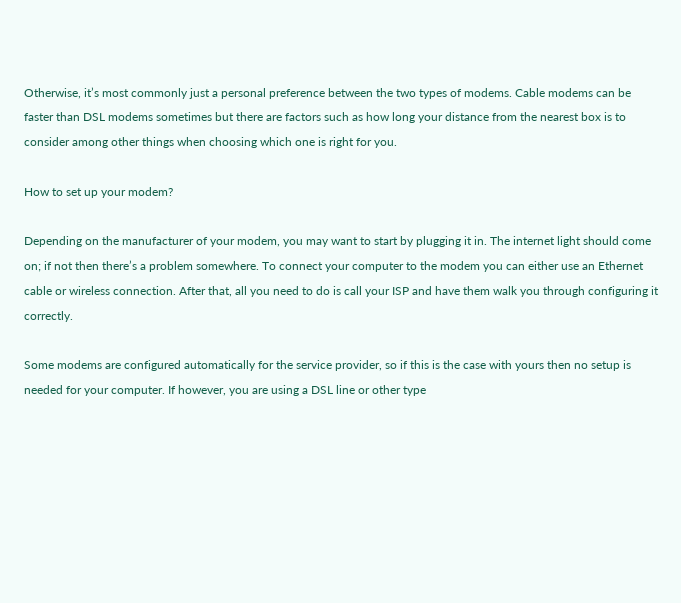Otherwise, it’s most commonly just a personal preference between the two types of modems. Cable modems can be faster than DSL modems sometimes but there are factors such as how long your distance from the nearest box is to consider among other things when choosing which one is right for you.

How to set up your modem?

Depending on the manufacturer of your modem, you may want to start by plugging it in. The internet light should come on; if not then there’s a problem somewhere. To connect your computer to the modem you can either use an Ethernet cable or wireless connection. After that, all you need to do is call your ISP and have them walk you through configuring it correctly.

Some modems are configured automatically for the service provider, so if this is the case with yours then no setup is needed for your computer. If however, you are using a DSL line or other type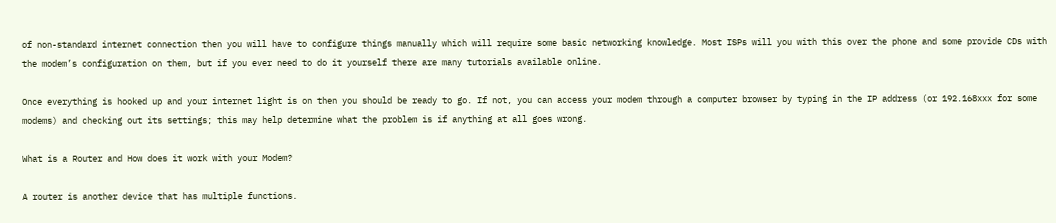of non-standard internet connection then you will have to configure things manually which will require some basic networking knowledge. Most ISPs will you with this over the phone and some provide CDs with the modem’s configuration on them, but if you ever need to do it yourself there are many tutorials available online.

Once everything is hooked up and your internet light is on then you should be ready to go. If not, you can access your modem through a computer browser by typing in the IP address (or 192.168xxx for some modems) and checking out its settings; this may help determine what the problem is if anything at all goes wrong.

What is a Router and How does it work with your Modem?

A router is another device that has multiple functions.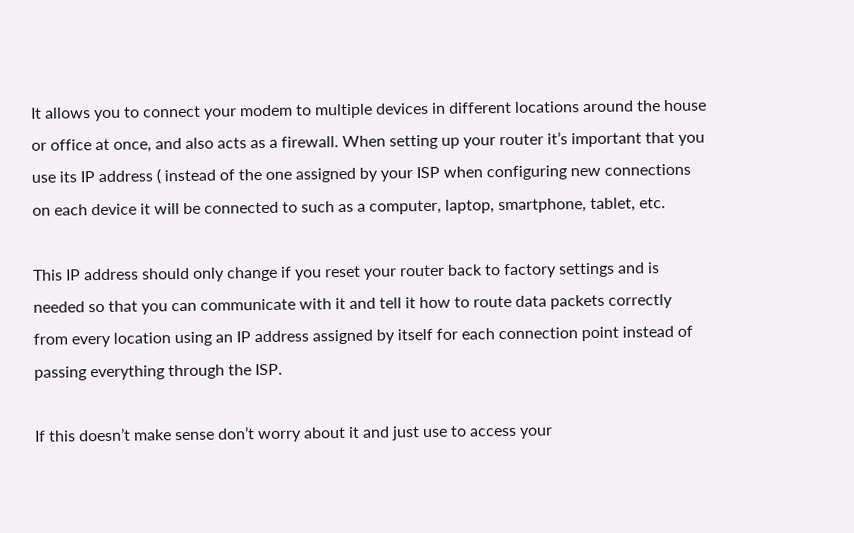It allows you to connect your modem to multiple devices in different locations around the house or office at once, and also acts as a firewall. When setting up your router it’s important that you use its IP address ( instead of the one assigned by your ISP when configuring new connections on each device it will be connected to such as a computer, laptop, smartphone, tablet, etc.

This IP address should only change if you reset your router back to factory settings and is needed so that you can communicate with it and tell it how to route data packets correctly from every location using an IP address assigned by itself for each connection point instead of passing everything through the ISP.

If this doesn’t make sense don’t worry about it and just use to access your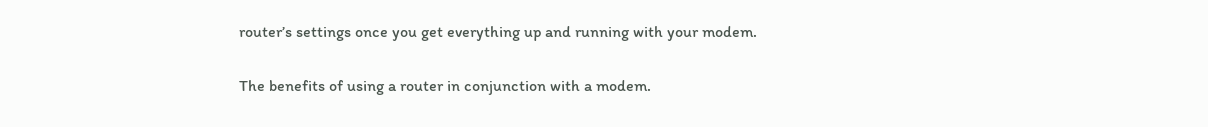router’s settings once you get everything up and running with your modem.

The benefits of using a router in conjunction with a modem.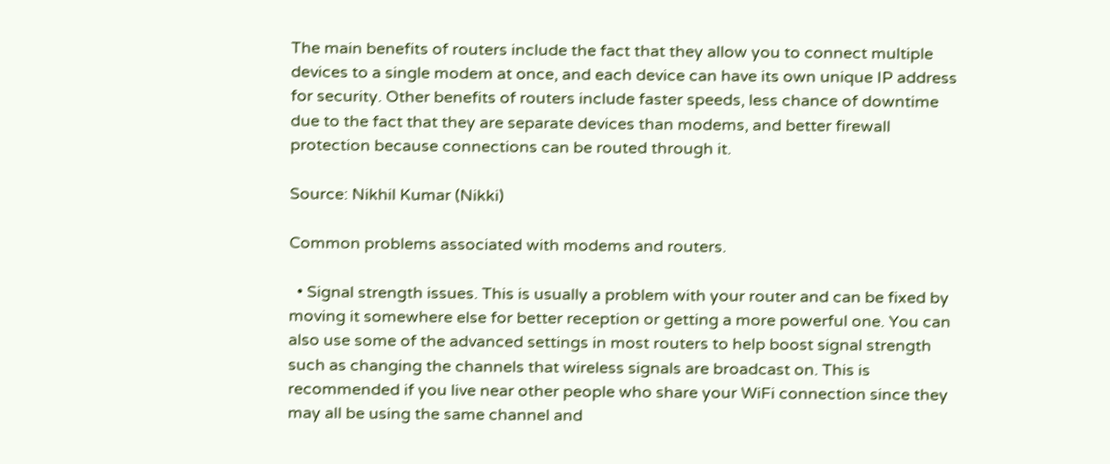The main benefits of routers include the fact that they allow you to connect multiple devices to a single modem at once, and each device can have its own unique IP address for security. Other benefits of routers include faster speeds, less chance of downtime due to the fact that they are separate devices than modems, and better firewall protection because connections can be routed through it.

Source: Nikhil Kumar (Nikki)

Common problems associated with modems and routers.

  • Signal strength issues. This is usually a problem with your router and can be fixed by moving it somewhere else for better reception or getting a more powerful one. You can also use some of the advanced settings in most routers to help boost signal strength such as changing the channels that wireless signals are broadcast on. This is recommended if you live near other people who share your WiFi connection since they may all be using the same channel and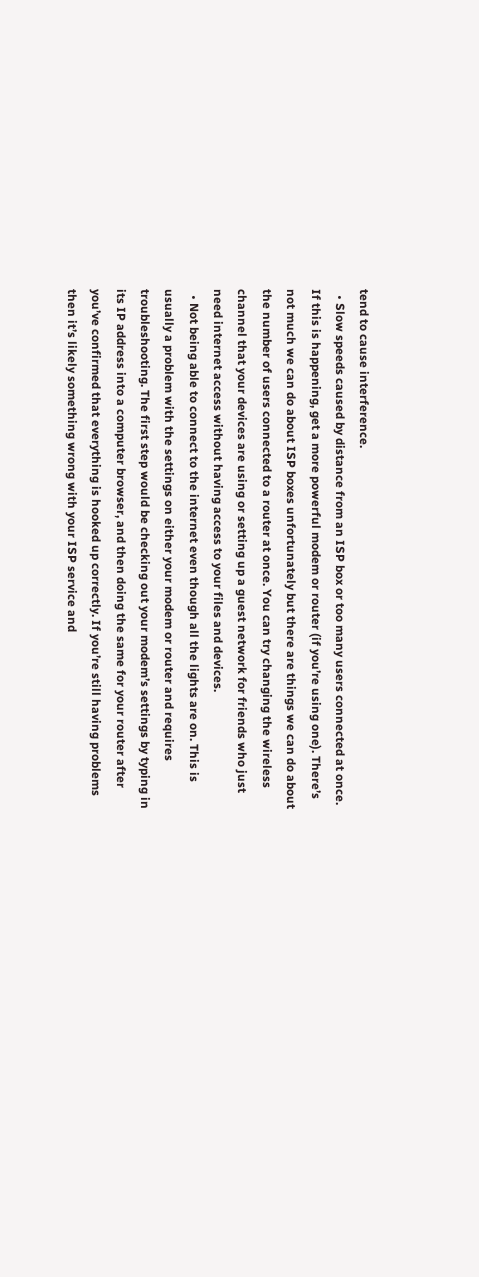tend to cause interference.
  • Slow speeds caused by distance from an ISP box or too many users connected at once. If this is happening, get a more powerful modem or router (if you’re using one). There’s not much we can do about ISP boxes unfortunately but there are things we can do about the number of users connected to a router at once. You can try changing the wireless channel that your devices are using or setting up a guest network for friends who just need internet access without having access to your files and devices.
  • Not being able to connect to the internet even though all the lights are on. This is usually a problem with the settings on either your modem or router and requires troubleshooting. The first step would be checking out your modem’s settings by typing in its IP address into a computer browser, and then doing the same for your router after you’ve confirmed that everything is hooked up correctly. If you’re still having problems then it’s likely something wrong with your ISP service and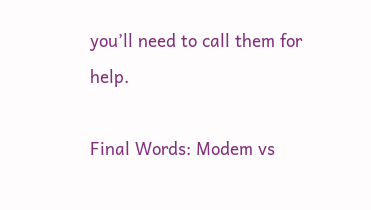you’ll need to call them for help.

Final Words: Modem vs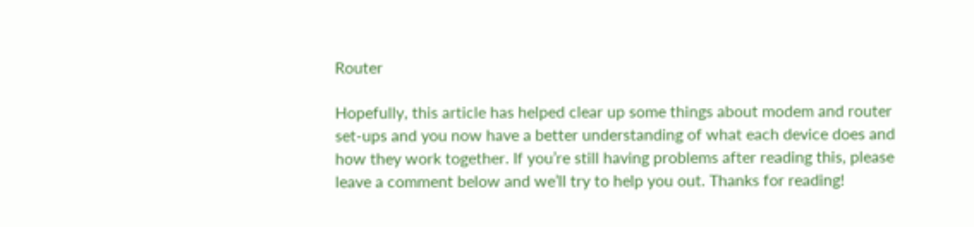Router

Hopefully, this article has helped clear up some things about modem and router set-ups and you now have a better understanding of what each device does and how they work together. If you’re still having problems after reading this, please leave a comment below and we’ll try to help you out. Thanks for reading!